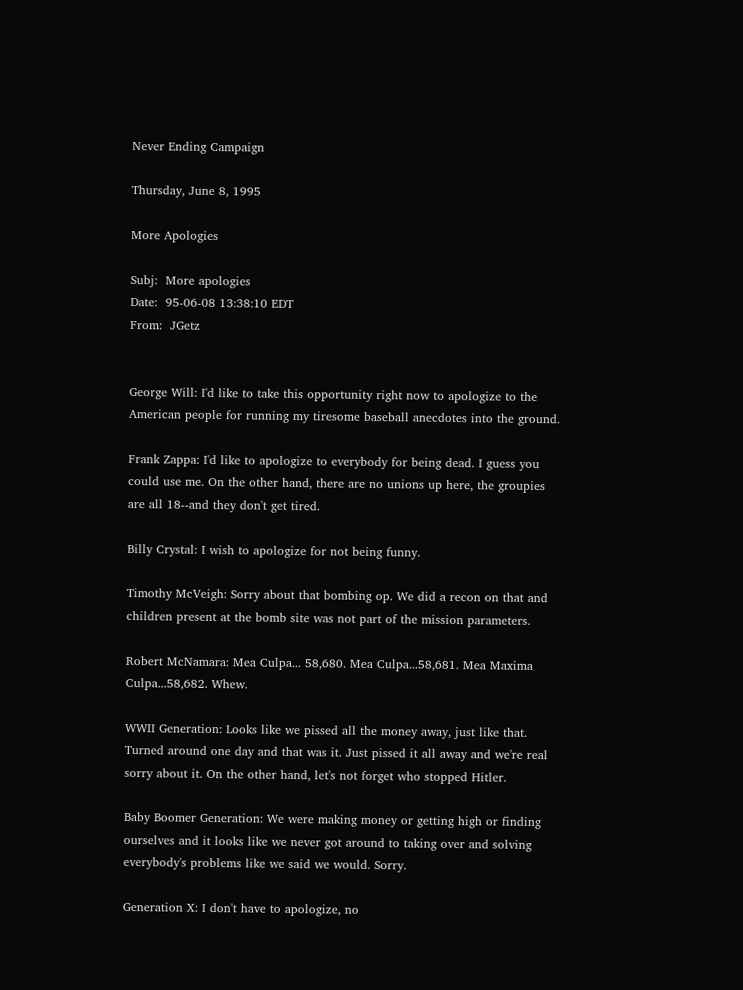Never Ending Campaign

Thursday, June 8, 1995

More Apologies

Subj:  More apologies
Date:  95-06-08 13:38:10 EDT
From:  JGetz


George Will: I'd like to take this opportunity right now to apologize to the
American people for running my tiresome baseball anecdotes into the ground.

Frank Zappa: I'd like to apologize to everybody for being dead. I guess you
could use me. On the other hand, there are no unions up here, the groupies
are all 18--and they don't get tired.

Billy Crystal: I wish to apologize for not being funny.

Timothy McVeigh: Sorry about that bombing op. We did a recon on that and
children present at the bomb site was not part of the mission parameters.

Robert McNamara: Mea Culpa... 58,680. Mea Culpa...58,681. Mea Maxima
Culpa...58,682. Whew.

WWII Generation: Looks like we pissed all the money away, just like that.
Turned around one day and that was it. Just pissed it all away and we're real
sorry about it. On the other hand, let's not forget who stopped Hitler.

Baby Boomer Generation: We were making money or getting high or finding
ourselves and it looks like we never got around to taking over and solving
everybody's problems like we said we would. Sorry.

Generation X: I don't have to apologize, no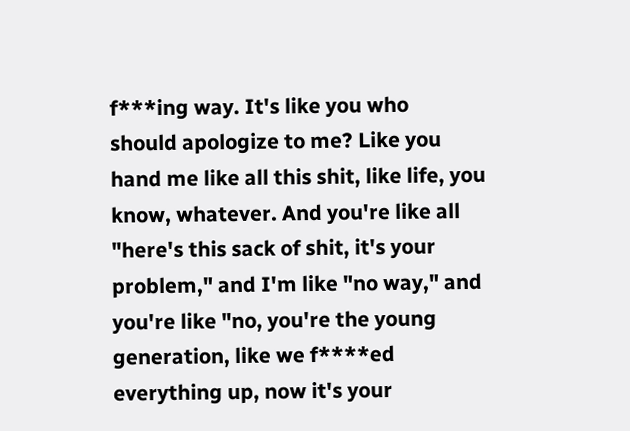f***ing way. It's like you who
should apologize to me? Like you hand me like all this shit, like life, you
know, whatever. And you're like all "here's this sack of shit, it's your
problem," and I'm like "no way," and you're like "no, you're the young
generation, like we f****ed everything up, now it's your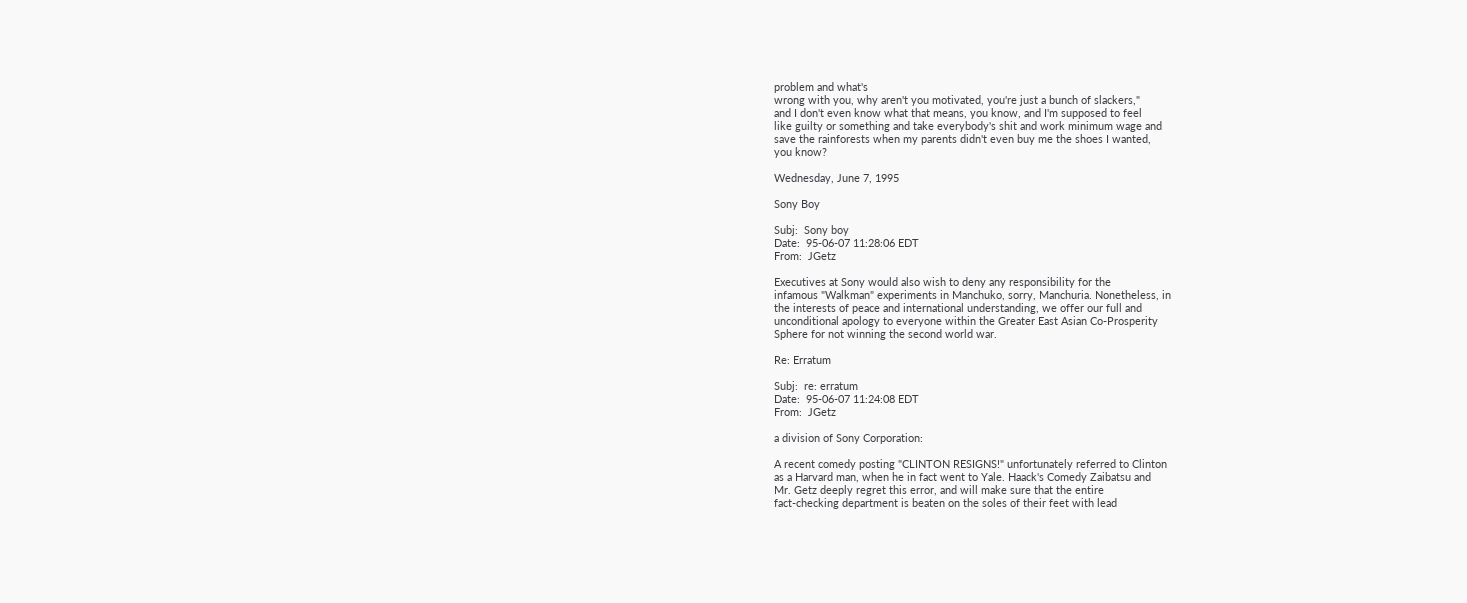problem and what's
wrong with you, why aren't you motivated, you're just a bunch of slackers,"
and I don't even know what that means, you know, and I'm supposed to feel
like guilty or something and take everybody's shit and work minimum wage and
save the rainforests when my parents didn't even buy me the shoes I wanted,
you know?

Wednesday, June 7, 1995

Sony Boy

Subj:  Sony boy
Date:  95-06-07 11:28:06 EDT
From:  JGetz

Executives at Sony would also wish to deny any responsibility for the
infamous "Walkman" experiments in Manchuko, sorry, Manchuria. Nonetheless, in
the interests of peace and international understanding, we offer our full and
unconditional apology to everyone within the Greater East Asian Co-Prosperity
Sphere for not winning the second world war.

Re: Erratum

Subj:  re: erratum
Date:  95-06-07 11:24:08 EDT
From:  JGetz

a division of Sony Corporation:

A recent comedy posting "CLINTON RESIGNS!" unfortunately referred to Clinton
as a Harvard man, when he in fact went to Yale. Haack's Comedy Zaibatsu and
Mr. Getz deeply regret this error, and will make sure that the entire
fact-checking department is beaten on the soles of their feet with lead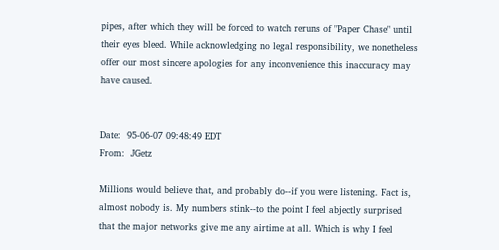pipes, after which they will be forced to watch reruns of "Paper Chase" until
their eyes bleed. While acknowledging no legal responsibility, we nonetheless
offer our most sincere apologies for any inconvenience this inaccuracy may
have caused.


Date:  95-06-07 09:48:49 EDT
From:  JGetz

Millions would believe that, and probably do--if you were listening. Fact is,
almost nobody is. My numbers stink--to the point I feel abjectly surprised
that the major networks give me any airtime at all. Which is why I feel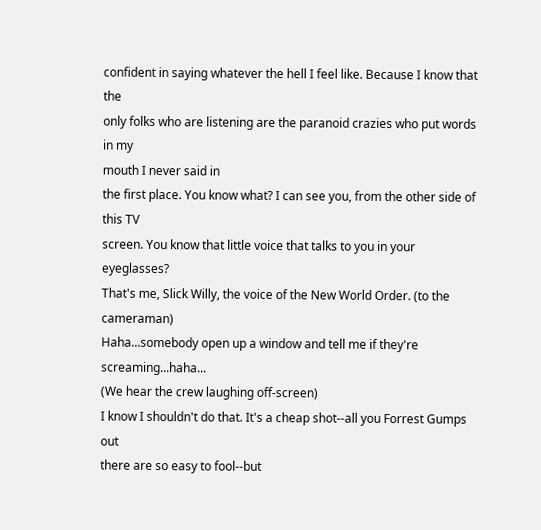confident in saying whatever the hell I feel like. Because I know that the
only folks who are listening are the paranoid crazies who put words in my
mouth I never said in
the first place. You know what? I can see you, from the other side of this TV
screen. You know that little voice that talks to you in your eyeglasses?
That's me, Slick Willy, the voice of the New World Order. (to the cameraman)
Haha...somebody open up a window and tell me if they're screaming...haha...
(We hear the crew laughing off-screen)
I know I shouldn't do that. It's a cheap shot--all you Forrest Gumps out
there are so easy to fool--but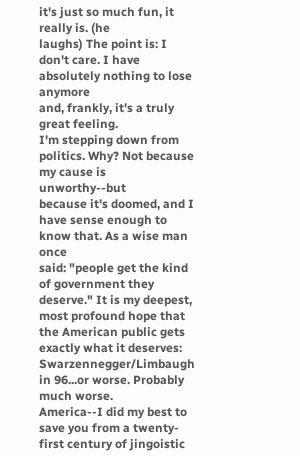it's just so much fun, it really is. (he
laughs) The point is: I don't care. I have absolutely nothing to lose anymore
and, frankly, it's a truly great feeling.
I'm stepping down from politics. Why? Not because my cause is unworthy--but
because it's doomed, and I have sense enough to know that. As a wise man once
said: "people get the kind of government they deserve." It is my deepest,
most profound hope that the American public gets exactly what it deserves:
Swarzennegger/Limbaugh in 96...or worse. Probably much worse.
America--I did my best to save you from a twenty-first century of jingoistic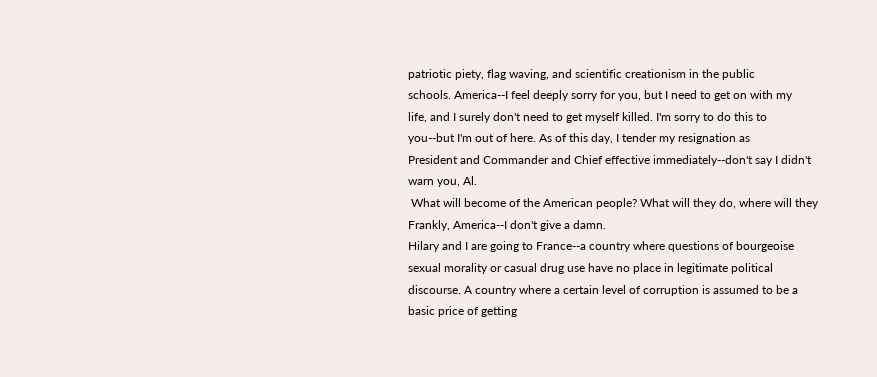patriotic piety, flag waving, and scientific creationism in the public
schools. America--I feel deeply sorry for you, but I need to get on with my
life, and I surely don't need to get myself killed. I'm sorry to do this to
you--but I'm out of here. As of this day, I tender my resignation as
President and Commander and Chief effective immediately--don't say I didn't
warn you, Al.
 What will become of the American people? What will they do, where will they
Frankly, America--I don't give a damn.
Hilary and I are going to France--a country where questions of bourgeoise
sexual morality or casual drug use have no place in legitimate political
discourse. A country where a certain level of corruption is assumed to be a
basic price of getting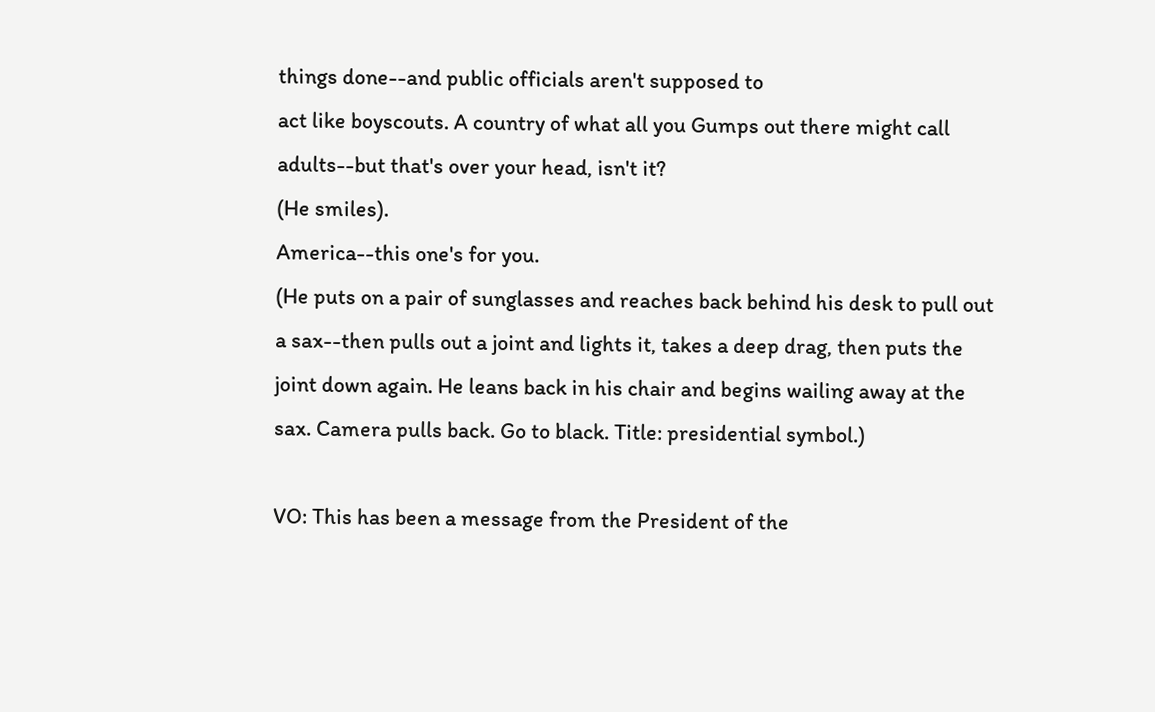things done--and public officials aren't supposed to
act like boyscouts. A country of what all you Gumps out there might call
adults--but that's over your head, isn't it?
(He smiles).
America--this one's for you.
(He puts on a pair of sunglasses and reaches back behind his desk to pull out
a sax--then pulls out a joint and lights it, takes a deep drag, then puts the
joint down again. He leans back in his chair and begins wailing away at the
sax. Camera pulls back. Go to black. Title: presidential symbol.)

VO: This has been a message from the President of the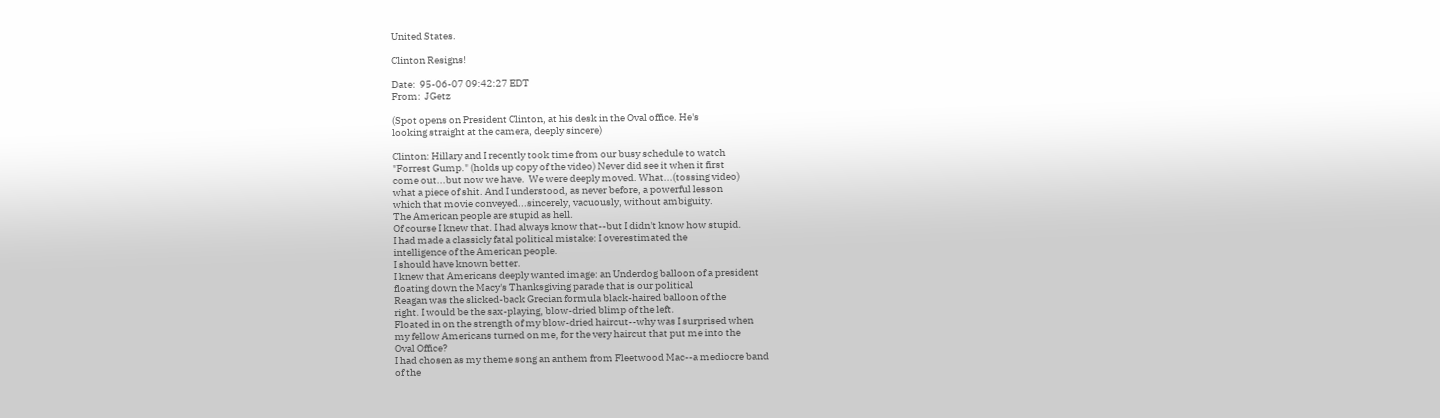United States.

Clinton Resigns!

Date:  95-06-07 09:42:27 EDT
From:  JGetz

(Spot opens on President Clinton, at his desk in the Oval office. He's
looking straight at the camera, deeply sincere)

Clinton: Hillary and I recently took time from our busy schedule to watch
"Forrest Gump." (holds up copy of the video) Never did see it when it first
come out...but now we have.  We were deeply moved. What...(tossing video)
what a piece of shit. And I understood, as never before, a powerful lesson
which that movie conveyed...sincerely, vacuously, without ambiguity.
The American people are stupid as hell.
Of course I knew that. I had always know that--but I didn't know how stupid.
I had made a classicly fatal political mistake: I overestimated the
intelligence of the American people.
I should have known better.
I knew that Americans deeply wanted image: an Underdog balloon of a president
floating down the Macy's Thanksgiving parade that is our political
Reagan was the slicked-back Grecian formula black-haired balloon of the
right. I would be the sax-playing, blow-dried blimp of the left.
Floated in on the strength of my blow-dried haircut--why was I surprised when
my fellow Americans turned on me, for the very haircut that put me into the
Oval Office?
I had chosen as my theme song an anthem from Fleetwood Mac--a mediocre band
of the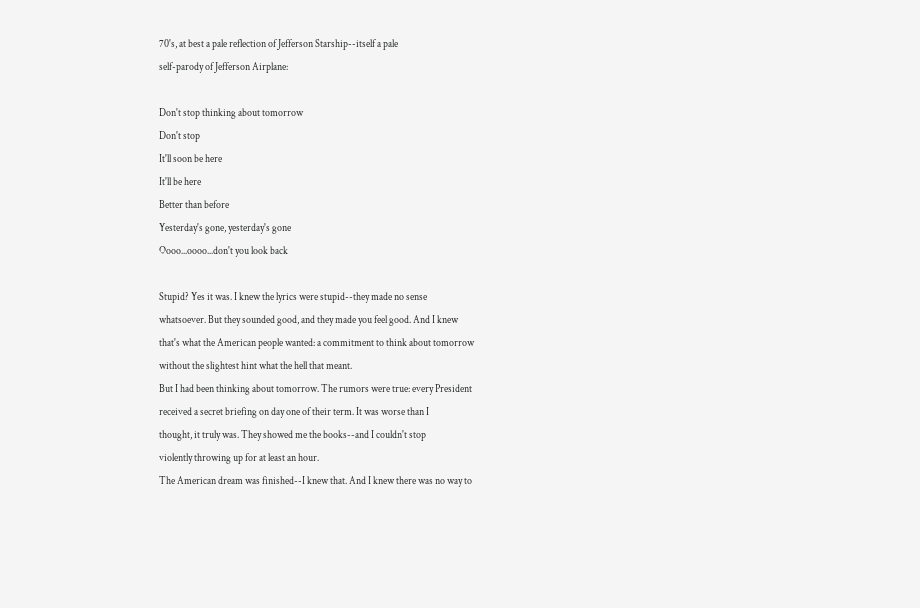70's, at best a pale reflection of Jefferson Starship--itself a pale
self-parody of Jefferson Airplane:

Don't stop thinking about tomorrow
Don't stop
It'll soon be here
It'll be here
Better than before
Yesterday's gone, yesterday's gone
Oooo...oooo...don't you look back

Stupid? Yes it was. I knew the lyrics were stupid--they made no sense
whatsoever. But they sounded good, and they made you feel good. And I knew
that's what the American people wanted: a commitment to think about tomorrow
without the slightest hint what the hell that meant.
But I had been thinking about tomorrow. The rumors were true: every President
received a secret briefing on day one of their term. It was worse than I
thought, it truly was. They showed me the books--and I couldn't stop
violently throwing up for at least an hour.
The American dream was finished--I knew that. And I knew there was no way to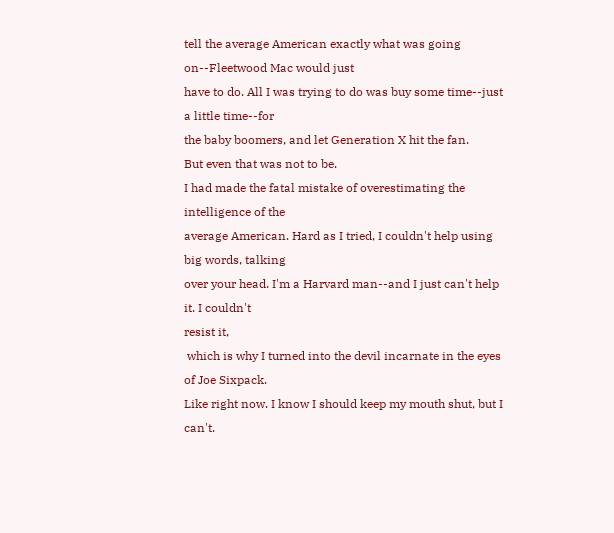tell the average American exactly what was going on--Fleetwood Mac would just
have to do. All I was trying to do was buy some time--just a little time--for
the baby boomers, and let Generation X hit the fan.
But even that was not to be.
I had made the fatal mistake of overestimating the intelligence of the
average American. Hard as I tried, I couldn't help using big words, talking
over your head. I'm a Harvard man--and I just can't help it. I couldn't
resist it,
 which is why I turned into the devil incarnate in the eyes of Joe Sixpack.
Like right now. I know I should keep my mouth shut, but I can't.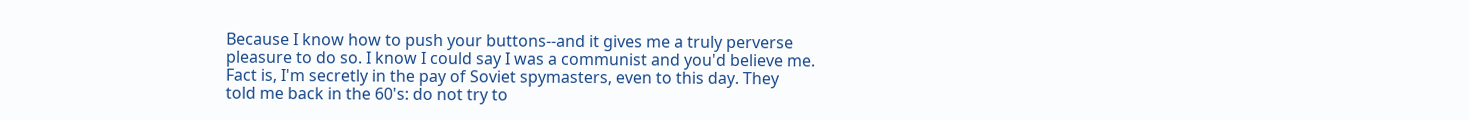Because I know how to push your buttons--and it gives me a truly perverse
pleasure to do so. I know I could say I was a communist and you'd believe me.
Fact is, I'm secretly in the pay of Soviet spymasters, even to this day. They
told me back in the 60's: do not try to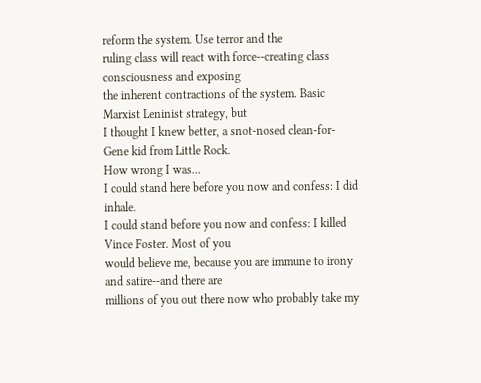reform the system. Use terror and the
ruling class will react with force--creating class consciousness and exposing
the inherent contractions of the system. Basic Marxist Leninist strategy, but
I thought I knew better, a snot-nosed clean-for-Gene kid from Little Rock.
How wrong I was...
I could stand here before you now and confess: I did inhale.
I could stand before you now and confess: I killed Vince Foster. Most of you
would believe me, because you are immune to irony and satire--and there are
millions of you out there now who probably take my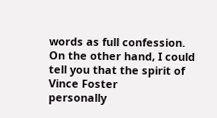words as full confession.
On the other hand, I could tell you that the spirit of Vince Foster
personally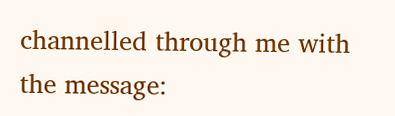channelled through me with the message: